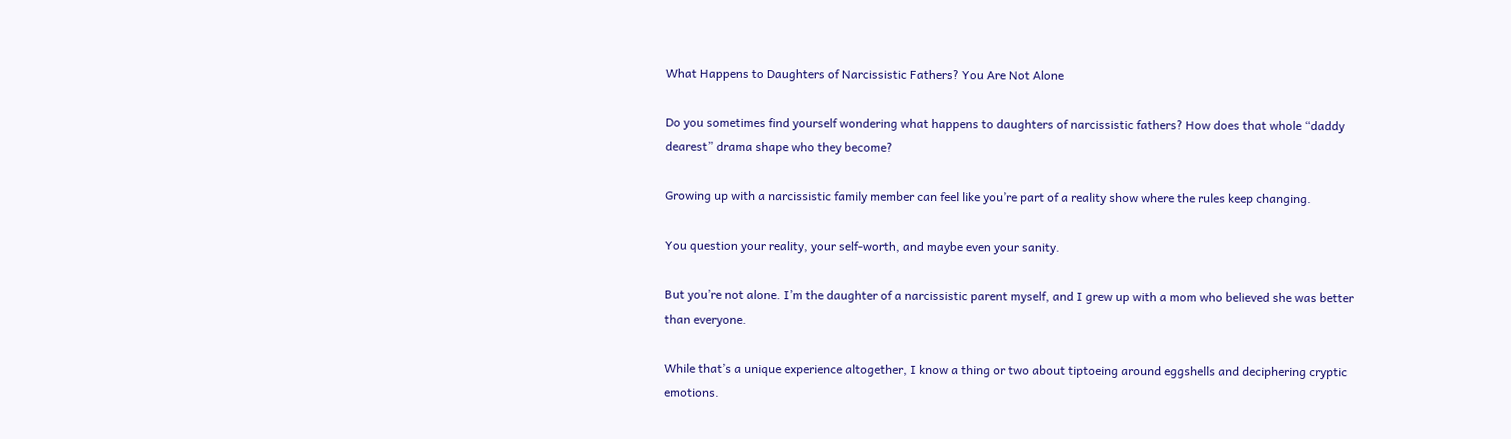What Happens to Daughters of Narcissistic Fathers? You Are Not Alone

Do you sometimes find yourself wondering what happens to daughters of narcissistic fathers? How does that whole “daddy dearest” drama shape who they become?

Growing up with a narcissistic family member can feel like you’re part of a reality show where the rules keep changing.

You question your reality, your self-worth, and maybe even your sanity.

But you’re not alone. I’m the daughter of a narcissistic parent myself, and I grew up with a mom who believed she was better than everyone.

While that’s a unique experience altogether, I know a thing or two about tiptoeing around eggshells and deciphering cryptic emotions.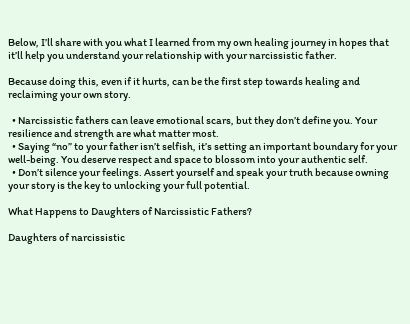Below, I’ll share with you what I learned from my own healing journey in hopes that it’ll help you understand your relationship with your narcissistic father.

Because doing this, even if it hurts, can be the first step towards healing and reclaiming your own story.

  • Narcissistic fathers can leave emotional scars, but they don’t define you. Your resilience and strength are what matter most.
  • Saying “no” to your father isn’t selfish, it’s setting an important boundary for your well-being. You deserve respect and space to blossom into your authentic self.
  • Don’t silence your feelings. Assert yourself and speak your truth because owning your story is the key to unlocking your full potential.

What Happens to Daughters of Narcissistic Fathers?

Daughters of narcissistic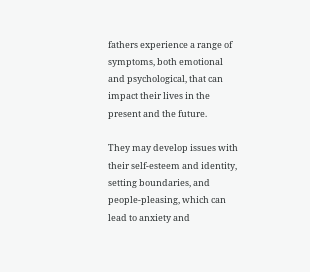fathers experience a range of symptoms, both emotional and psychological, that can impact their lives in the present and the future.

They may develop issues with their self-esteem and identity, setting boundaries, and people-pleasing, which can lead to anxiety and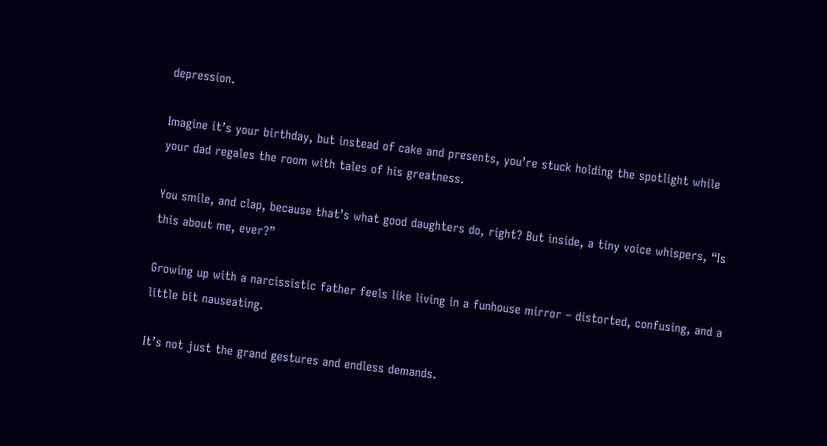depression.

Imagine it’s your birthday, but instead of cake and presents, you’re stuck holding the spotlight while your dad regales the room with tales of his greatness.

You smile, and clap, because that’s what good daughters do, right? But inside, a tiny voice whispers, “Is this about me, ever?”

Growing up with a narcissistic father feels like living in a funhouse mirror – distorted, confusing, and a little bit nauseating.

It’s not just the grand gestures and endless demands.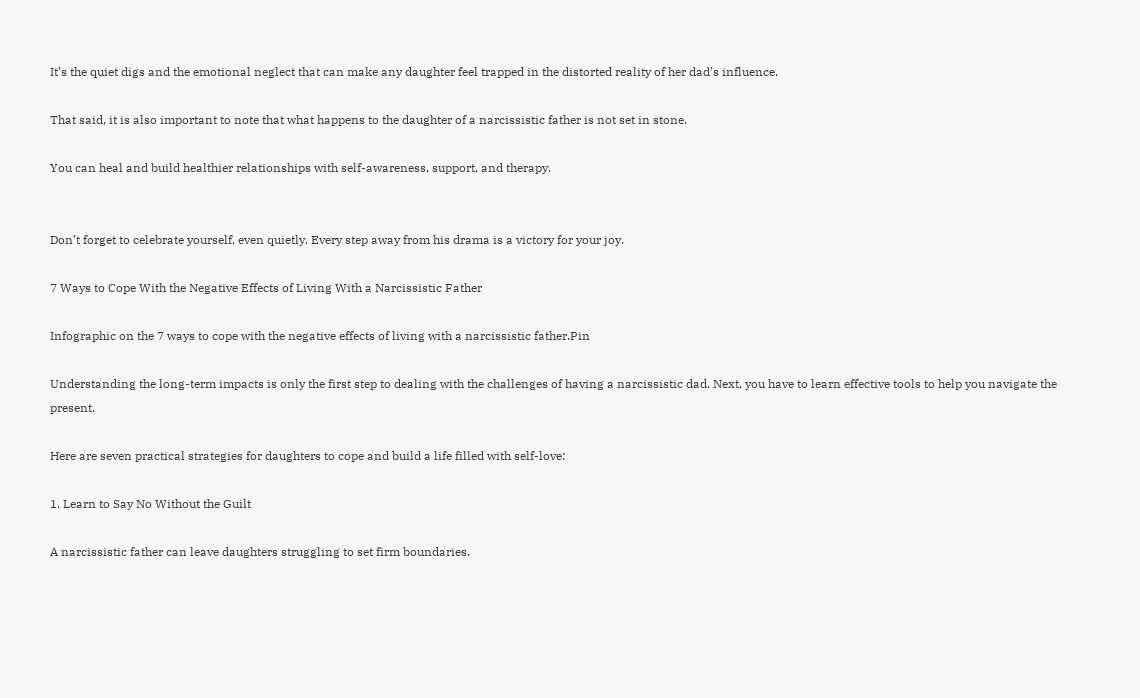It’s the quiet digs and the emotional neglect that can make any daughter feel trapped in the distorted reality of her dad’s influence.

That said, it is also important to note that what happens to the daughter of a narcissistic father is not set in stone.

You can heal and build healthier relationships with self-awareness, support, and therapy.


Don’t forget to celebrate yourself, even quietly. Every step away from his drama is a victory for your joy.

7 Ways to Cope With the Negative Effects of Living With a Narcissistic Father

Infographic on the 7 ways to cope with the negative effects of living with a narcissistic father.Pin

Understanding the long-term impacts is only the first step to dealing with the challenges of having a narcissistic dad. Next, you have to learn effective tools to help you navigate the present.

Here are seven practical strategies for daughters to cope and build a life filled with self-love:

1. Learn to Say No Without the Guilt

A narcissistic father can leave daughters struggling to set firm boundaries.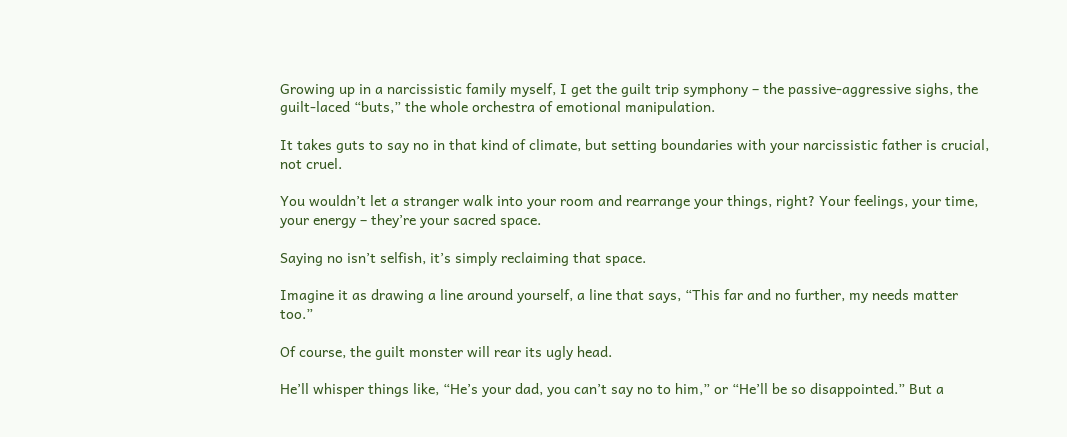Growing up in a narcissistic family myself, I get the guilt trip symphony – the passive-aggressive sighs, the guilt-laced “buts,” the whole orchestra of emotional manipulation.

It takes guts to say no in that kind of climate, but setting boundaries with your narcissistic father is crucial, not cruel.

You wouldn’t let a stranger walk into your room and rearrange your things, right? Your feelings, your time, your energy – they’re your sacred space.

Saying no isn’t selfish, it’s simply reclaiming that space.

Imagine it as drawing a line around yourself, a line that says, “This far and no further, my needs matter too.”

Of course, the guilt monster will rear its ugly head.

He’ll whisper things like, “He’s your dad, you can’t say no to him,” or “He’ll be so disappointed.” But a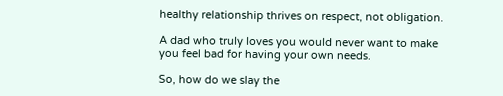healthy relationship thrives on respect, not obligation.

A dad who truly loves you would never want to make you feel bad for having your own needs.

So, how do we slay the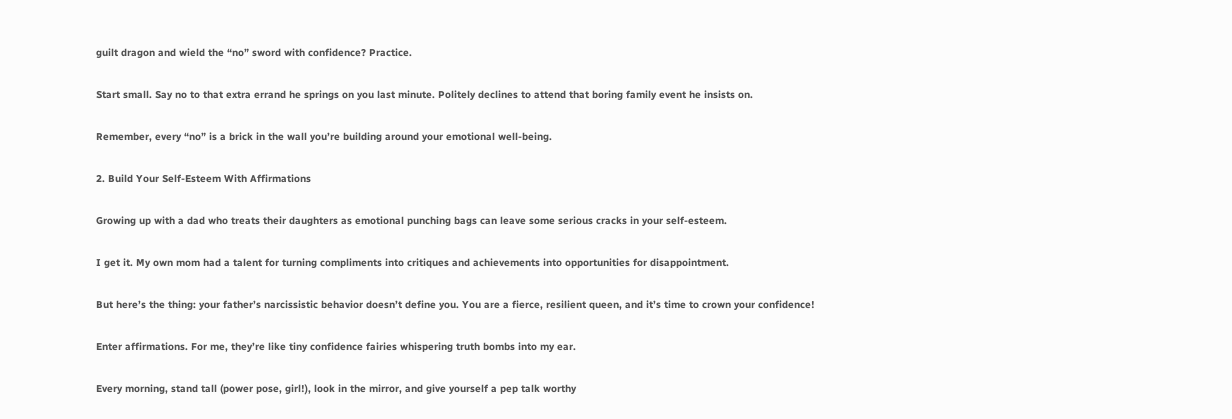guilt dragon and wield the “no” sword with confidence? Practice.

Start small. Say no to that extra errand he springs on you last minute. Politely declines to attend that boring family event he insists on.

Remember, every “no” is a brick in the wall you’re building around your emotional well-being.

2. Build Your Self-Esteem With Affirmations

Growing up with a dad who treats their daughters as emotional punching bags can leave some serious cracks in your self-esteem.

I get it. My own mom had a talent for turning compliments into critiques and achievements into opportunities for disappointment.

But here’s the thing: your father’s narcissistic behavior doesn’t define you. You are a fierce, resilient queen, and it’s time to crown your confidence!

Enter affirmations. For me, they’re like tiny confidence fairies whispering truth bombs into my ear.

Every morning, stand tall (power pose, girl!), look in the mirror, and give yourself a pep talk worthy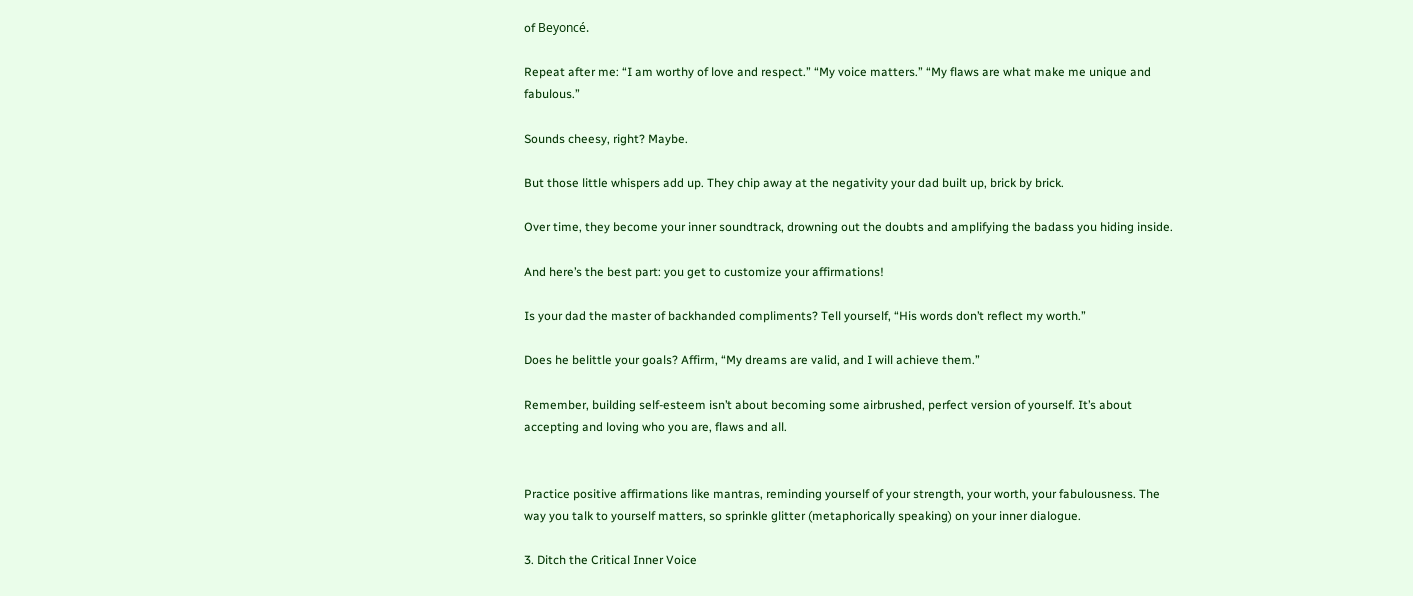of Beyoncé.

Repeat after me: “I am worthy of love and respect.” “My voice matters.” “My flaws are what make me unique and fabulous.”

Sounds cheesy, right? Maybe.

But those little whispers add up. They chip away at the negativity your dad built up, brick by brick.

Over time, they become your inner soundtrack, drowning out the doubts and amplifying the badass you hiding inside.

And here’s the best part: you get to customize your affirmations!

Is your dad the master of backhanded compliments? Tell yourself, “His words don’t reflect my worth.”

Does he belittle your goals? Affirm, “My dreams are valid, and I will achieve them.”

Remember, building self-esteem isn’t about becoming some airbrushed, perfect version of yourself. It’s about accepting and loving who you are, flaws and all.


Practice positive affirmations like mantras, reminding yourself of your strength, your worth, your fabulousness. The way you talk to yourself matters, so sprinkle glitter (metaphorically speaking) on your inner dialogue.

3. Ditch the Critical Inner Voice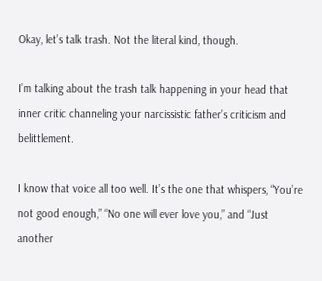Okay, let’s talk trash. Not the literal kind, though.

I’m talking about the trash talk happening in your head that inner critic channeling your narcissistic father’s criticism and belittlement.

I know that voice all too well. It’s the one that whispers, “You’re not good enough,” “No one will ever love you,” and “Just another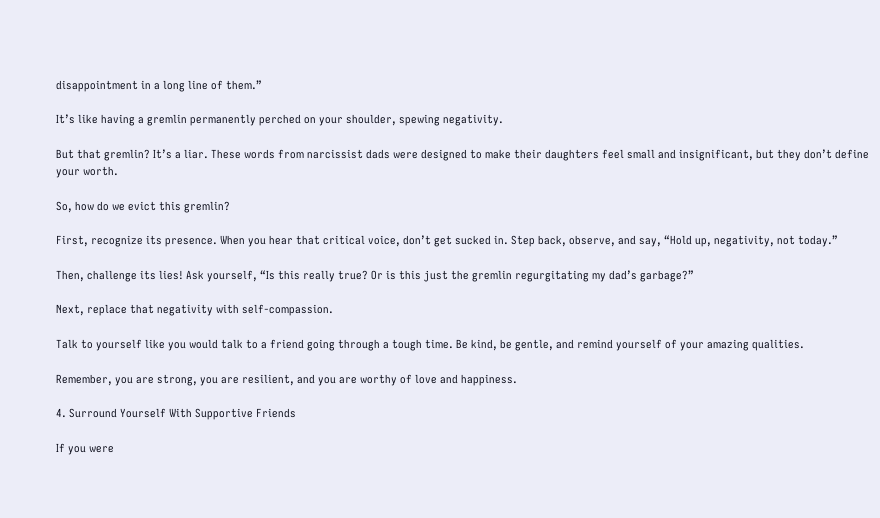disappointment in a long line of them.”

It’s like having a gremlin permanently perched on your shoulder, spewing negativity.

But that gremlin? It’s a liar. These words from narcissist dads were designed to make their daughters feel small and insignificant, but they don’t define your worth.

So, how do we evict this gremlin?

First, recognize its presence. When you hear that critical voice, don’t get sucked in. Step back, observe, and say, “Hold up, negativity, not today.”

Then, challenge its lies! Ask yourself, “Is this really true? Or is this just the gremlin regurgitating my dad’s garbage?”

Next, replace that negativity with self-compassion.

Talk to yourself like you would talk to a friend going through a tough time. Be kind, be gentle, and remind yourself of your amazing qualities.

Remember, you are strong, you are resilient, and you are worthy of love and happiness.

4. Surround Yourself With Supportive Friends

If you were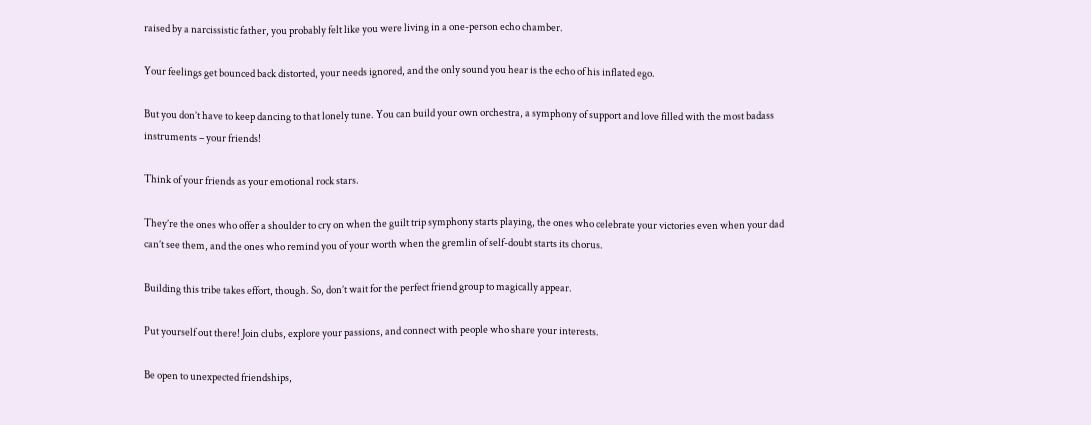raised by a narcissistic father, you probably felt like you were living in a one-person echo chamber.

Your feelings get bounced back distorted, your needs ignored, and the only sound you hear is the echo of his inflated ego.

But you don’t have to keep dancing to that lonely tune. You can build your own orchestra, a symphony of support and love filled with the most badass instruments – your friends!

Think of your friends as your emotional rock stars.

They’re the ones who offer a shoulder to cry on when the guilt trip symphony starts playing, the ones who celebrate your victories even when your dad can’t see them, and the ones who remind you of your worth when the gremlin of self-doubt starts its chorus.

Building this tribe takes effort, though. So, don’t wait for the perfect friend group to magically appear.

Put yourself out there! Join clubs, explore your passions, and connect with people who share your interests.

Be open to unexpected friendships,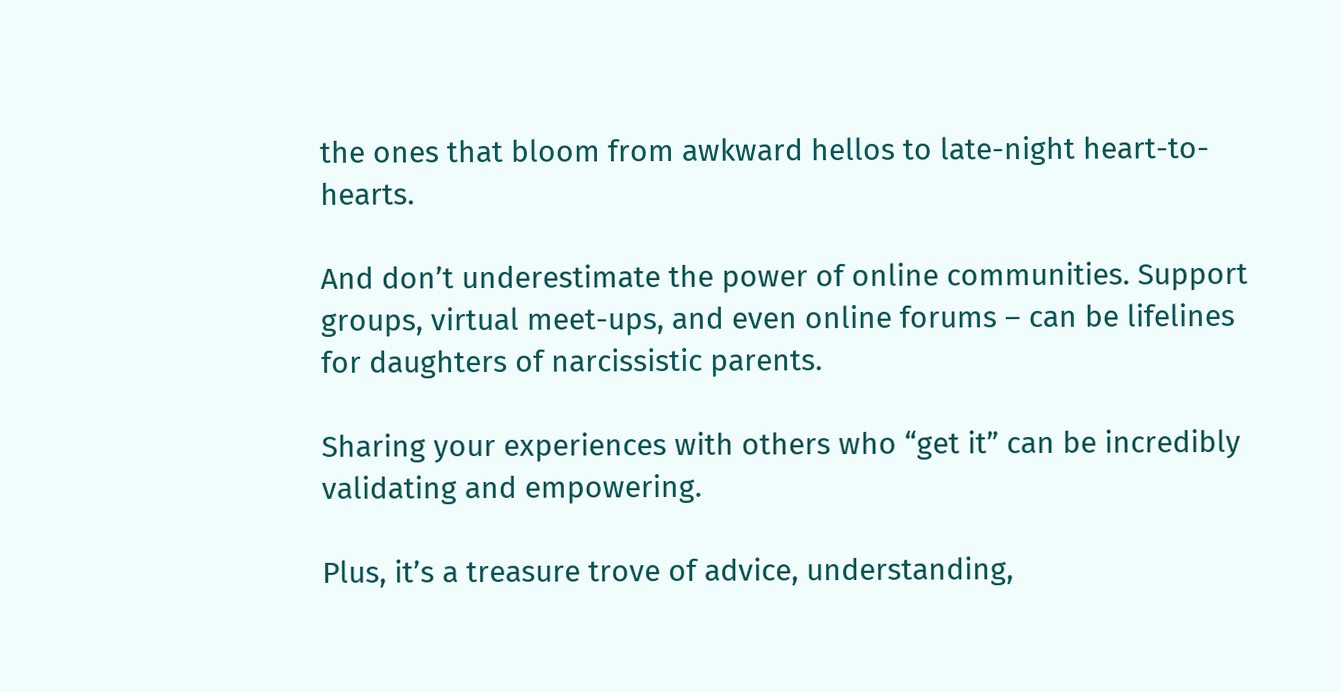the ones that bloom from awkward hellos to late-night heart-to-hearts.

And don’t underestimate the power of online communities. Support groups, virtual meet-ups, and even online forums – can be lifelines for daughters of narcissistic parents.

Sharing your experiences with others who “get it” can be incredibly validating and empowering.

Plus, it’s a treasure trove of advice, understanding,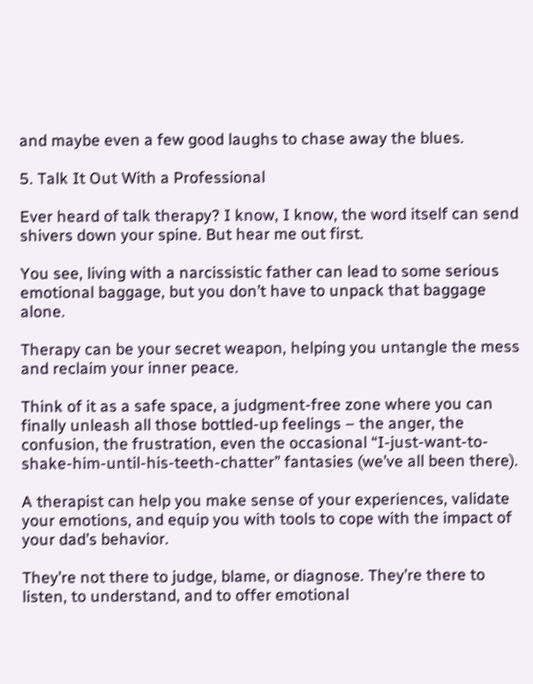and maybe even a few good laughs to chase away the blues.

5. Talk It Out With a Professional

Ever heard of talk therapy? I know, I know, the word itself can send shivers down your spine. But hear me out first.

You see, living with a narcissistic father can lead to some serious emotional baggage, but you don’t have to unpack that baggage alone.

Therapy can be your secret weapon, helping you untangle the mess and reclaim your inner peace.

Think of it as a safe space, a judgment-free zone where you can finally unleash all those bottled-up feelings – the anger, the confusion, the frustration, even the occasional “I-just-want-to-shake-him-until-his-teeth-chatter” fantasies (we’ve all been there).

A therapist can help you make sense of your experiences, validate your emotions, and equip you with tools to cope with the impact of your dad’s behavior.

They’re not there to judge, blame, or diagnose. They’re there to listen, to understand, and to offer emotional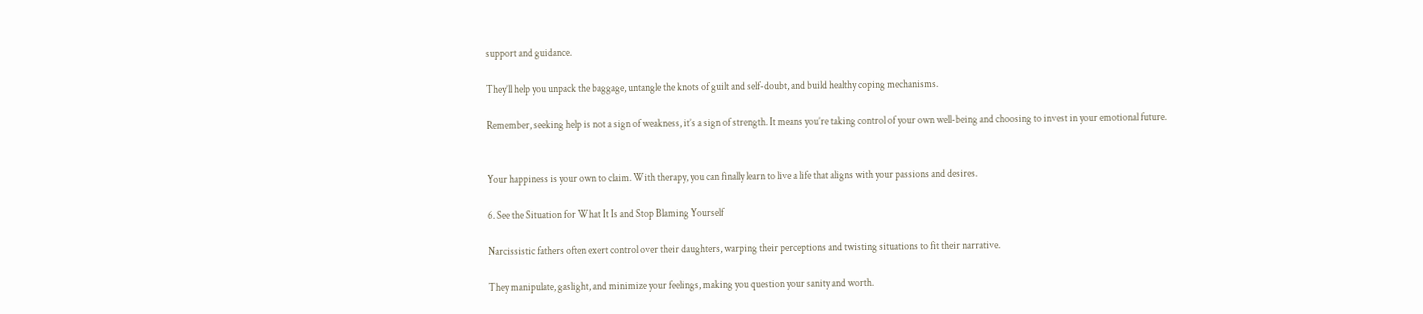support and guidance.

They’ll help you unpack the baggage, untangle the knots of guilt and self-doubt, and build healthy coping mechanisms.

Remember, seeking help is not a sign of weakness, it’s a sign of strength. It means you’re taking control of your own well-being and choosing to invest in your emotional future.


Your happiness is your own to claim. With therapy, you can finally learn to live a life that aligns with your passions and desires.

6. See the Situation for What It Is and Stop Blaming Yourself

Narcissistic fathers often exert control over their daughters, warping their perceptions and twisting situations to fit their narrative.

They manipulate, gaslight, and minimize your feelings, making you question your sanity and worth.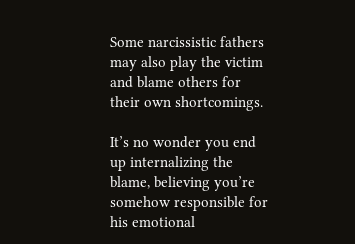Some narcissistic fathers may also play the victim and blame others for their own shortcomings.

It’s no wonder you end up internalizing the blame, believing you’re somehow responsible for his emotional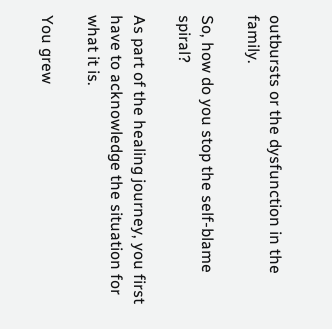outbursts or the dysfunction in the family.

So, how do you stop the self-blame spiral?

As part of the healing journey, you first have to acknowledge the situation for what it is.

You grew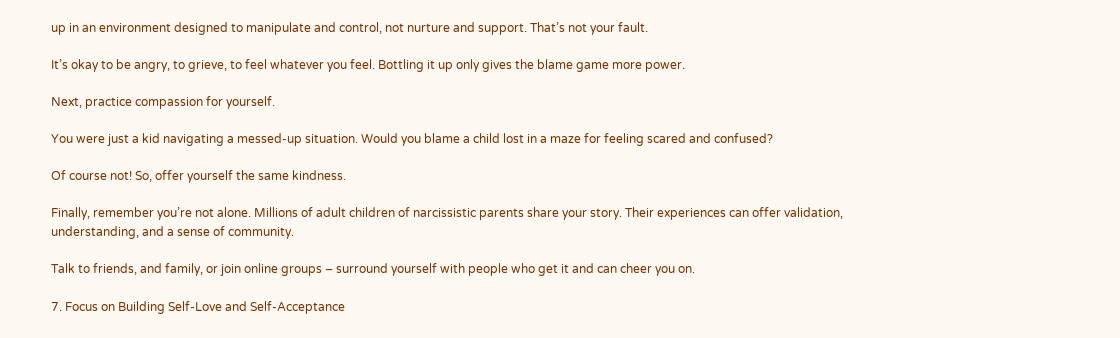up in an environment designed to manipulate and control, not nurture and support. That’s not your fault.

It’s okay to be angry, to grieve, to feel whatever you feel. Bottling it up only gives the blame game more power.

Next, practice compassion for yourself.

You were just a kid navigating a messed-up situation. Would you blame a child lost in a maze for feeling scared and confused?

Of course not! So, offer yourself the same kindness.

Finally, remember you’re not alone. Millions of adult children of narcissistic parents share your story. Their experiences can offer validation, understanding, and a sense of community.

Talk to friends, and family, or join online groups – surround yourself with people who get it and can cheer you on.

7. Focus on Building Self-Love and Self-Acceptance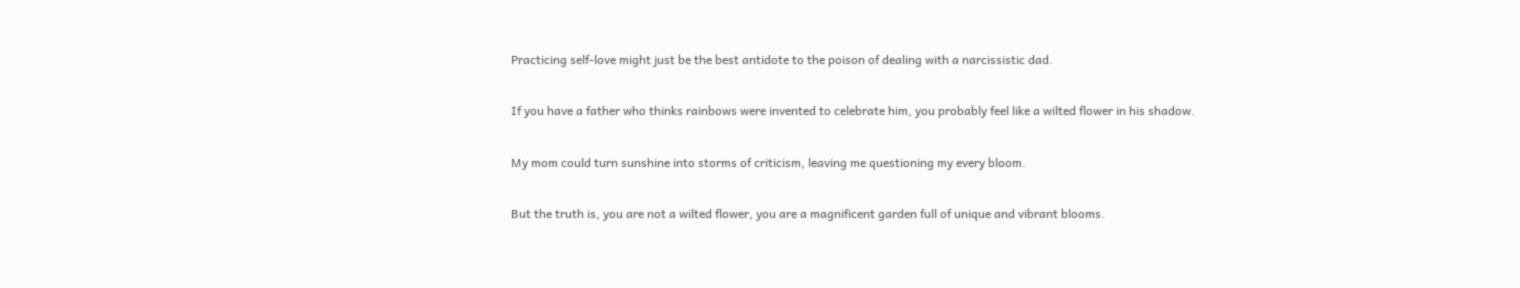Practicing self-love might just be the best antidote to the poison of dealing with a narcissistic dad.

If you have a father who thinks rainbows were invented to celebrate him, you probably feel like a wilted flower in his shadow.

My mom could turn sunshine into storms of criticism, leaving me questioning my every bloom.

But the truth is, you are not a wilted flower, you are a magnificent garden full of unique and vibrant blooms.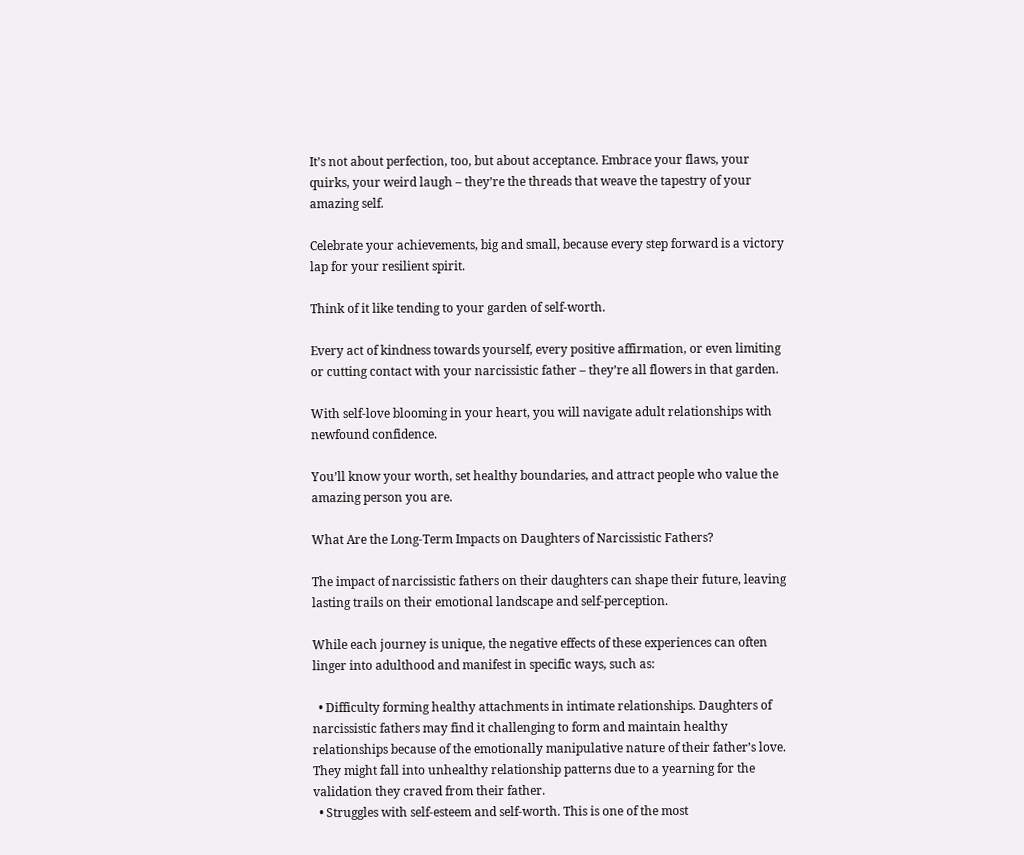It’s not about perfection, too, but about acceptance. Embrace your flaws, your quirks, your weird laugh – they’re the threads that weave the tapestry of your amazing self.

Celebrate your achievements, big and small, because every step forward is a victory lap for your resilient spirit.

Think of it like tending to your garden of self-worth.

Every act of kindness towards yourself, every positive affirmation, or even limiting or cutting contact with your narcissistic father – they’re all flowers in that garden.

With self-love blooming in your heart, you will navigate adult relationships with newfound confidence.

You’ll know your worth, set healthy boundaries, and attract people who value the amazing person you are.

What Are the Long-Term Impacts on Daughters of Narcissistic Fathers?

The impact of narcissistic fathers on their daughters can shape their future, leaving lasting trails on their emotional landscape and self-perception.

While each journey is unique, the negative effects of these experiences can often linger into adulthood and manifest in specific ways, such as:

  • Difficulty forming healthy attachments in intimate relationships. Daughters of narcissistic fathers may find it challenging to form and maintain healthy relationships because of the emotionally manipulative nature of their father’s love. They might fall into unhealthy relationship patterns due to a yearning for the validation they craved from their father.
  • Struggles with self-esteem and self-worth. This is one of the most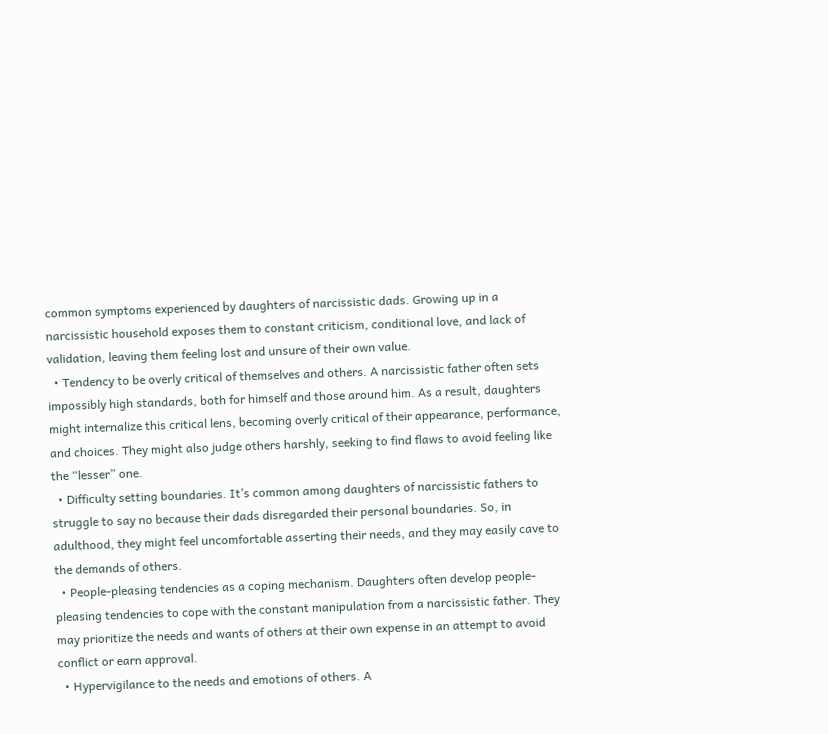common symptoms experienced by daughters of narcissistic dads. Growing up in a narcissistic household exposes them to constant criticism, conditional love, and lack of validation, leaving them feeling lost and unsure of their own value.
  • Tendency to be overly critical of themselves and others. A narcissistic father often sets impossibly high standards, both for himself and those around him. As a result, daughters might internalize this critical lens, becoming overly critical of their appearance, performance, and choices. They might also judge others harshly, seeking to find flaws to avoid feeling like the “lesser” one.
  • Difficulty setting boundaries. It’s common among daughters of narcissistic fathers to struggle to say no because their dads disregarded their personal boundaries. So, in adulthood, they might feel uncomfortable asserting their needs, and they may easily cave to the demands of others.
  • People-pleasing tendencies as a coping mechanism. Daughters often develop people-pleasing tendencies to cope with the constant manipulation from a narcissistic father. They may prioritize the needs and wants of others at their own expense in an attempt to avoid conflict or earn approval.
  • Hypervigilance to the needs and emotions of others. A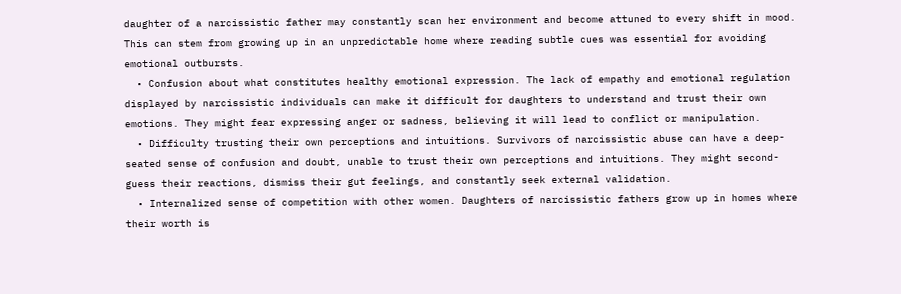daughter of a narcissistic father may constantly scan her environment and become attuned to every shift in mood. This can stem from growing up in an unpredictable home where reading subtle cues was essential for avoiding emotional outbursts.
  • Confusion about what constitutes healthy emotional expression. The lack of empathy and emotional regulation displayed by narcissistic individuals can make it difficult for daughters to understand and trust their own emotions. They might fear expressing anger or sadness, believing it will lead to conflict or manipulation.
  • Difficulty trusting their own perceptions and intuitions. Survivors of narcissistic abuse can have a deep-seated sense of confusion and doubt, unable to trust their own perceptions and intuitions. They might second-guess their reactions, dismiss their gut feelings, and constantly seek external validation.
  • Internalized sense of competition with other women. Daughters of narcissistic fathers grow up in homes where their worth is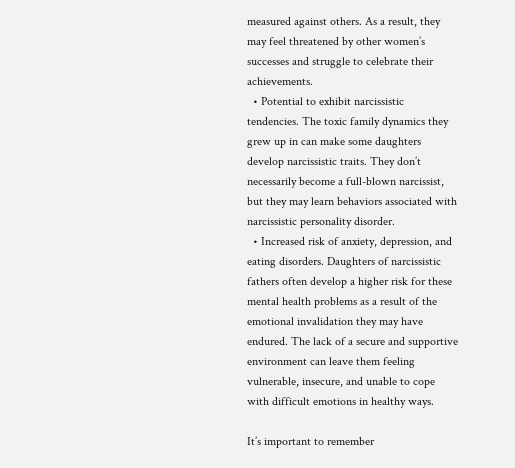measured against others. As a result, they may feel threatened by other women’s successes and struggle to celebrate their achievements.
  • Potential to exhibit narcissistic tendencies. The toxic family dynamics they grew up in can make some daughters develop narcissistic traits. They don’t necessarily become a full-blown narcissist, but they may learn behaviors associated with narcissistic personality disorder.
  • Increased risk of anxiety, depression, and eating disorders. Daughters of narcissistic fathers often develop a higher risk for these mental health problems as a result of the emotional invalidation they may have endured. The lack of a secure and supportive environment can leave them feeling vulnerable, insecure, and unable to cope with difficult emotions in healthy ways.

It’s important to remember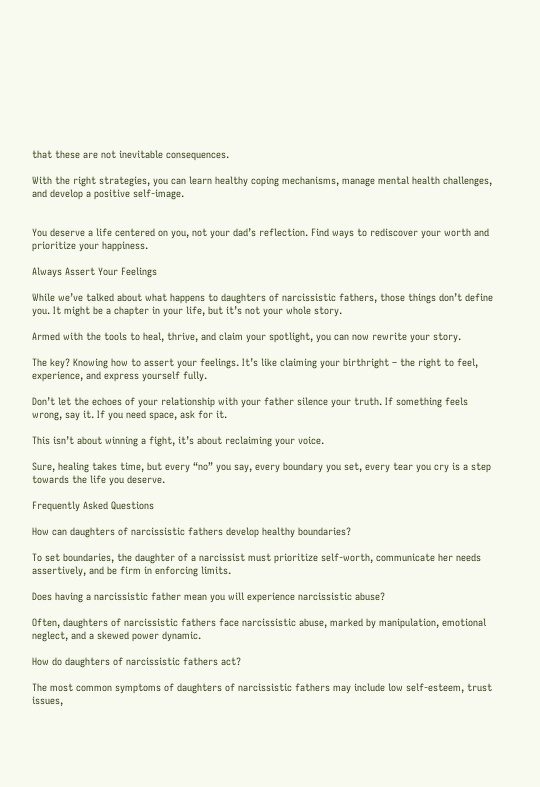that these are not inevitable consequences.

With the right strategies, you can learn healthy coping mechanisms, manage mental health challenges, and develop a positive self-image.


You deserve a life centered on you, not your dad’s reflection. Find ways to rediscover your worth and prioritize your happiness.

Always Assert Your Feelings

While we’ve talked about what happens to daughters of narcissistic fathers, those things don’t define you. It might be a chapter in your life, but it’s not your whole story.

Armed with the tools to heal, thrive, and claim your spotlight, you can now rewrite your story.

The key? Knowing how to assert your feelings. It’s like claiming your birthright – the right to feel, experience, and express yourself fully.

Don’t let the echoes of your relationship with your father silence your truth. If something feels wrong, say it. If you need space, ask for it.

This isn’t about winning a fight, it’s about reclaiming your voice.

Sure, healing takes time, but every “no” you say, every boundary you set, every tear you cry is a step towards the life you deserve.

Frequently Asked Questions

How can daughters of narcissistic fathers develop healthy boundaries?

To set boundaries, the daughter of a narcissist must prioritize self-worth, communicate her needs assertively, and be firm in enforcing limits.

Does having a narcissistic father mean you will experience narcissistic abuse?

Often, daughters of narcissistic fathers face narcissistic abuse, marked by manipulation, emotional neglect, and a skewed power dynamic.

How do daughters of narcissistic fathers act?

The most common symptoms of daughters of narcissistic fathers may include low self-esteem, trust issues,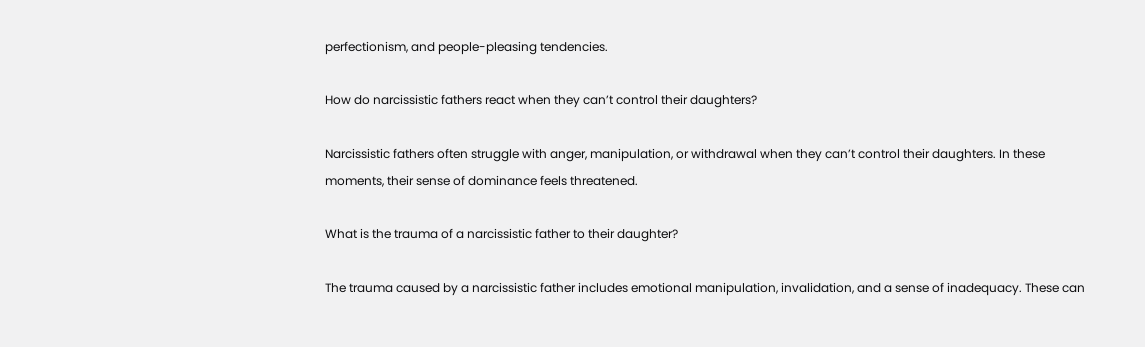perfectionism, and people-pleasing tendencies.

How do narcissistic fathers react when they can’t control their daughters?

Narcissistic fathers often struggle with anger, manipulation, or withdrawal when they can’t control their daughters. In these moments, their sense of dominance feels threatened.

What is the trauma of a narcissistic father to their daughter?

The trauma caused by a narcissistic father includes emotional manipulation, invalidation, and a sense of inadequacy. These can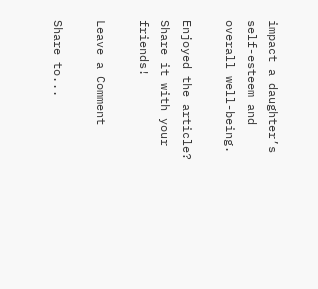impact a daughter’s self-esteem and overall well-being.

Enjoyed the article? Share it with your friends!

Leave a Comment

Share to...